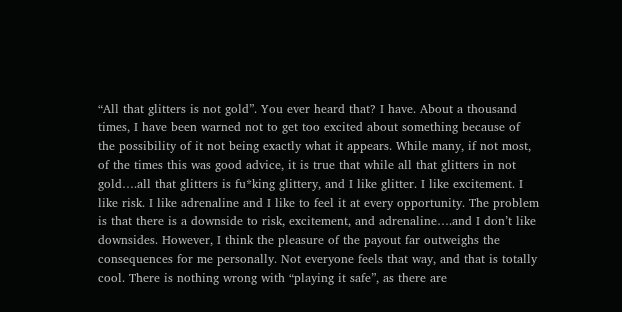“All that glitters is not gold”. You ever heard that? I have. About a thousand times, I have been warned not to get too excited about something because of the possibility of it not being exactly what it appears. While many, if not most, of the times this was good advice, it is true that while all that glitters in not gold….all that glitters is fu*king glittery, and I like glitter. I like excitement. I like risk. I like adrenaline and I like to feel it at every opportunity. The problem is that there is a downside to risk, excitement, and adrenaline….and I don’t like downsides. However, I think the pleasure of the payout far outweighs the consequences for me personally. Not everyone feels that way, and that is totally cool. There is nothing wrong with “playing it safe”, as there are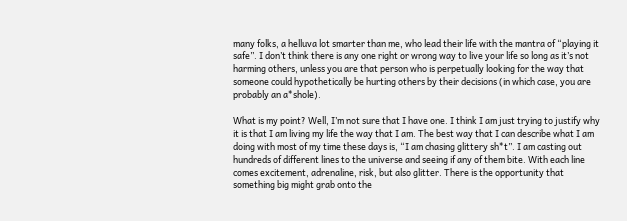many folks, a helluva lot smarter than me, who lead their life with the mantra of “playing it safe”. I don’t think there is any one right or wrong way to live your life so long as it’s not harming others, unless you are that person who is perpetually looking for the way that someone could hypothetically be hurting others by their decisions (in which case, you are probably an a*shole).

What is my point? Well, I’m not sure that I have one. I think I am just trying to justify why it is that I am living my life the way that I am. The best way that I can describe what I am doing with most of my time these days is, “I am chasing glittery sh*t”. I am casting out hundreds of different lines to the universe and seeing if any of them bite. With each line comes excitement, adrenaline, risk, but also glitter. There is the opportunity that something big might grab onto the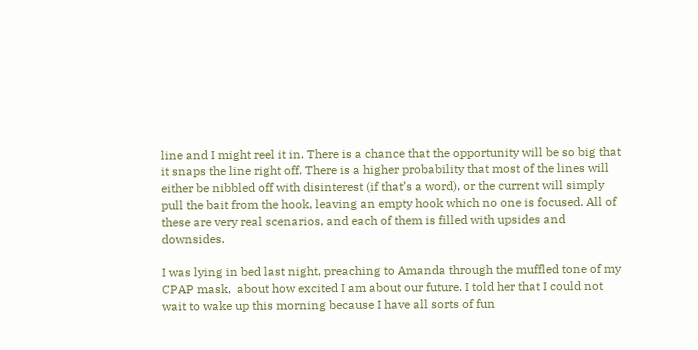line and I might reel it in. There is a chance that the opportunity will be so big that it snaps the line right off. There is a higher probability that most of the lines will either be nibbled off with disinterest (if that’s a word), or the current will simply pull the bait from the hook, leaving an empty hook which no one is focused. All of these are very real scenarios, and each of them is filled with upsides and downsides.

I was lying in bed last night, preaching to Amanda through the muffled tone of my CPAP mask,  about how excited I am about our future. I told her that I could not wait to wake up this morning because I have all sorts of fun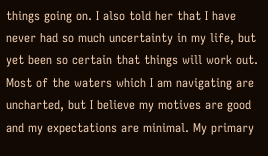things going on. I also told her that I have never had so much uncertainty in my life, but yet been so certain that things will work out. Most of the waters which I am navigating are uncharted, but I believe my motives are good and my expectations are minimal. My primary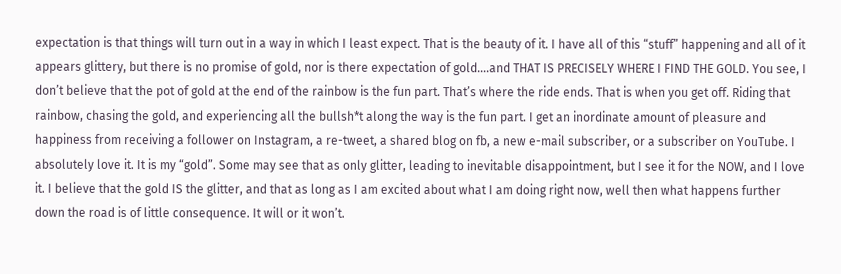expectation is that things will turn out in a way in which I least expect. That is the beauty of it. I have all of this “stuff” happening and all of it appears glittery, but there is no promise of gold, nor is there expectation of gold….and THAT IS PRECISELY WHERE I FIND THE GOLD. You see, I don’t believe that the pot of gold at the end of the rainbow is the fun part. That’s where the ride ends. That is when you get off. Riding that rainbow, chasing the gold, and experiencing all the bullsh*t along the way is the fun part. I get an inordinate amount of pleasure and happiness from receiving a follower on Instagram, a re-tweet, a shared blog on fb, a new e-mail subscriber, or a subscriber on YouTube. I absolutely love it. It is my “gold”. Some may see that as only glitter, leading to inevitable disappointment, but I see it for the NOW, and I love it. I believe that the gold IS the glitter, and that as long as I am excited about what I am doing right now, well then what happens further down the road is of little consequence. It will or it won’t.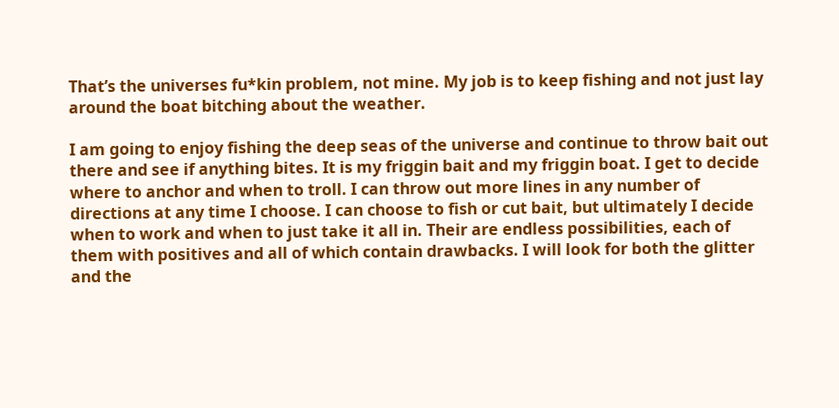That’s the universes fu*kin problem, not mine. My job is to keep fishing and not just lay around the boat bitching about the weather.

I am going to enjoy fishing the deep seas of the universe and continue to throw bait out there and see if anything bites. It is my friggin bait and my friggin boat. I get to decide where to anchor and when to troll. I can throw out more lines in any number of directions at any time I choose. I can choose to fish or cut bait, but ultimately I decide when to work and when to just take it all in. Their are endless possibilities, each of them with positives and all of which contain drawbacks. I will look for both the glitter and the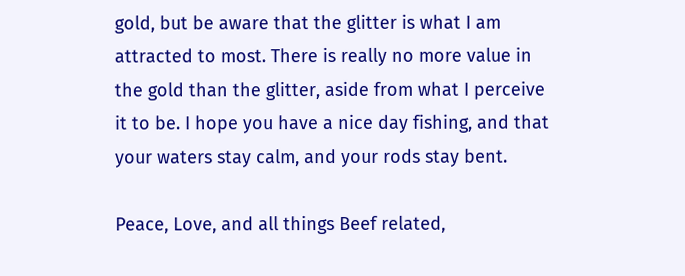gold, but be aware that the glitter is what I am attracted to most. There is really no more value in the gold than the glitter, aside from what I perceive it to be. I hope you have a nice day fishing, and that your waters stay calm, and your rods stay bent.

Peace, Love, and all things Beef related,